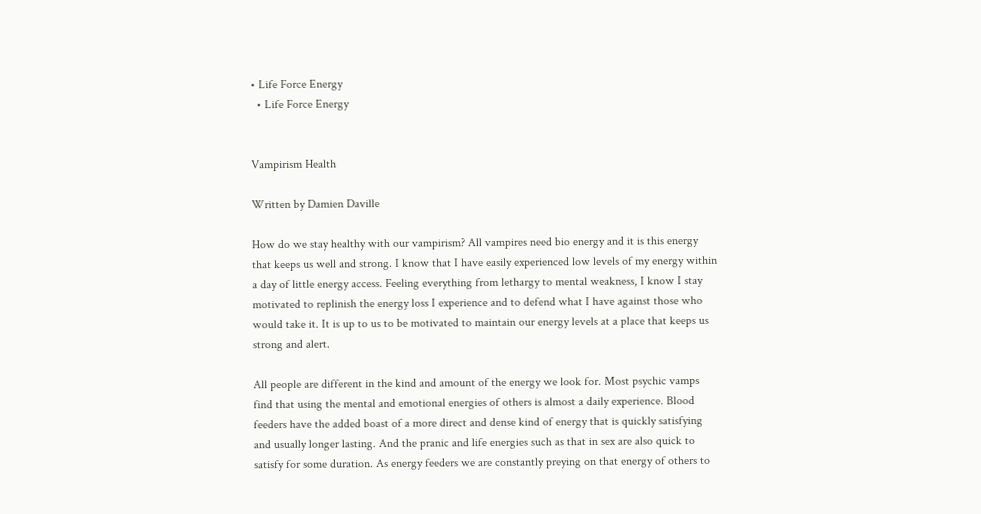• Life Force Energy
  • Life Force Energy


Vampirism Health

Written by Damien Daville

How do we stay healthy with our vampirism? All vampires need bio energy and it is this energy that keeps us well and strong. I know that I have easily experienced low levels of my energy within a day of little energy access. Feeling everything from lethargy to mental weakness, I know I stay motivated to replinish the energy loss I experience and to defend what I have against those who would take it. It is up to us to be motivated to maintain our energy levels at a place that keeps us strong and alert.

All people are different in the kind and amount of the energy we look for. Most psychic vamps find that using the mental and emotional energies of others is almost a daily experience. Blood feeders have the added boast of a more direct and dense kind of energy that is quickly satisfying and usually longer lasting. And the pranic and life energies such as that in sex are also quick to satisfy for some duration. As energy feeders we are constantly preying on that energy of others to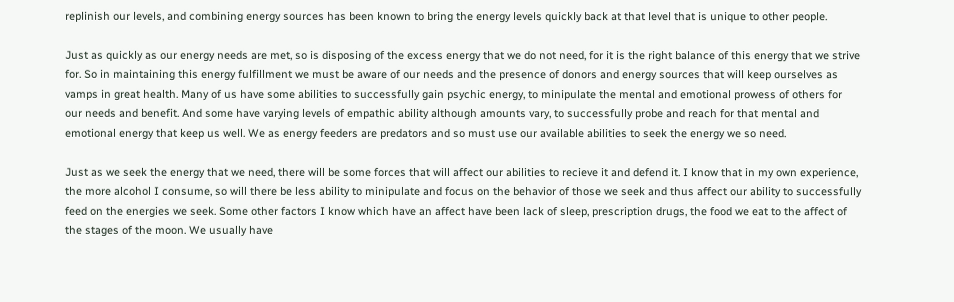replinish our levels, and combining energy sources has been known to bring the energy levels quickly back at that level that is unique to other people.

Just as quickly as our energy needs are met, so is disposing of the excess energy that we do not need, for it is the right balance of this energy that we strive for. So in maintaining this energy fulfillment we must be aware of our needs and the presence of donors and energy sources that will keep ourselves as vamps in great health. Many of us have some abilities to successfully gain psychic energy, to minipulate the mental and emotional prowess of others for our needs and benefit. And some have varying levels of empathic ability although amounts vary, to successfully probe and reach for that mental and emotional energy that keep us well. We as energy feeders are predators and so must use our available abilities to seek the energy we so need.

Just as we seek the energy that we need, there will be some forces that will affect our abilities to recieve it and defend it. I know that in my own experience, the more alcohol I consume, so will there be less ability to minipulate and focus on the behavior of those we seek and thus affect our ability to successfully feed on the energies we seek. Some other factors I know which have an affect have been lack of sleep, prescription drugs, the food we eat to the affect of the stages of the moon. We usually have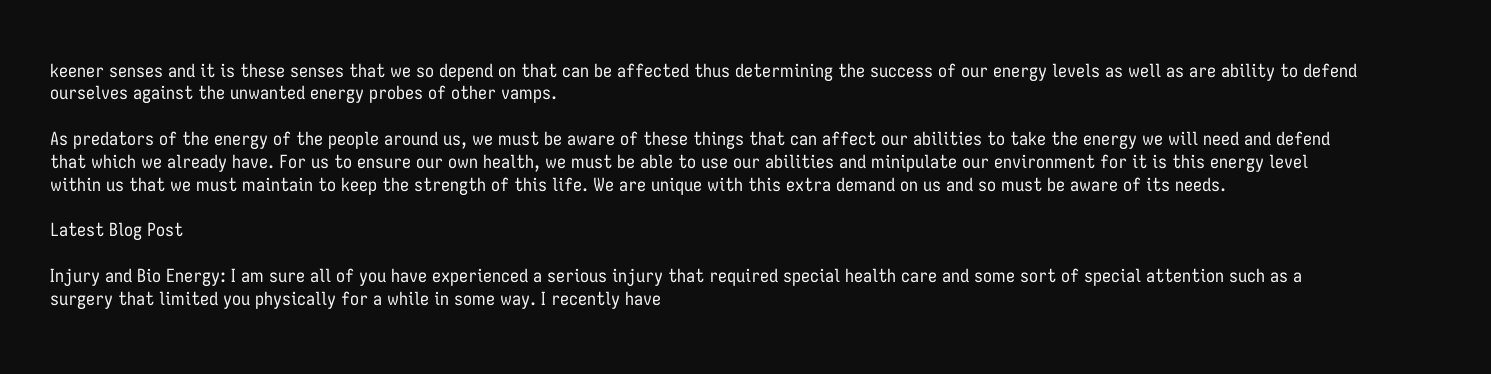keener senses and it is these senses that we so depend on that can be affected thus determining the success of our energy levels as well as are ability to defend ourselves against the unwanted energy probes of other vamps.

As predators of the energy of the people around us, we must be aware of these things that can affect our abilities to take the energy we will need and defend that which we already have. For us to ensure our own health, we must be able to use our abilities and minipulate our environment for it is this energy level within us that we must maintain to keep the strength of this life. We are unique with this extra demand on us and so must be aware of its needs.

Latest Blog Post

Injury and Bio Energy: I am sure all of you have experienced a serious injury that required special health care and some sort of special attention such as a surgery that limited you physically for a while in some way. I recently have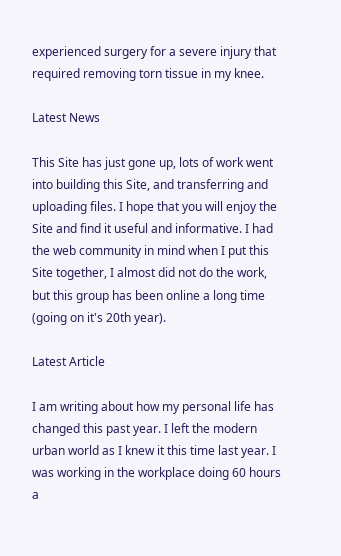experienced surgery for a severe injury that required removing torn tissue in my knee.

Latest News

This Site has just gone up, lots of work went into building this Site, and transferring and uploading files. I hope that you will enjoy the Site and find it useful and informative. I had the web community in mind when I put this Site together, I almost did not do the work, but this group has been online a long time (going on it's 20th year).

Latest Article

I am writing about how my personal life has changed this past year. I left the modern urban world as I knew it this time last year. I was working in the workplace doing 60 hours a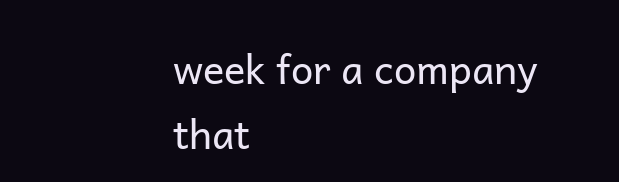week for a company that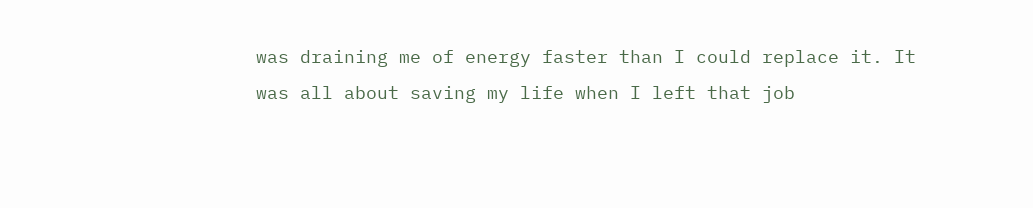was draining me of energy faster than I could replace it. It was all about saving my life when I left that job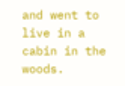and went to live in a cabin in the woods.